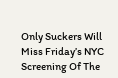Only Suckers Will Miss Friday’s NYC Screening Of The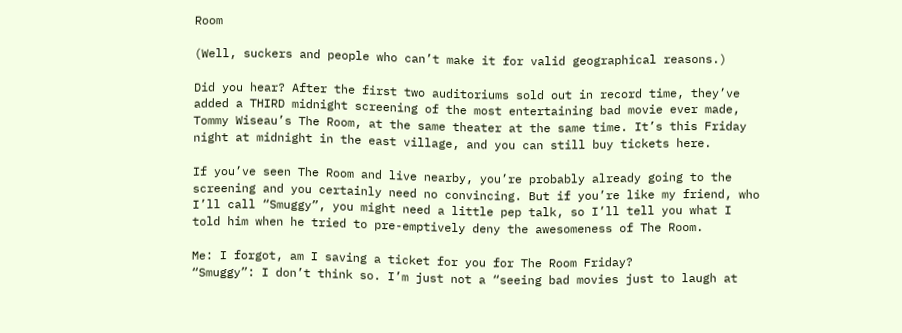Room

(Well, suckers and people who can’t make it for valid geographical reasons.)

Did you hear? After the first two auditoriums sold out in record time, they’ve added a THIRD midnight screening of the most entertaining bad movie ever made, Tommy Wiseau’s The Room, at the same theater at the same time. It’s this Friday night at midnight in the east village, and you can still buy tickets here.

If you’ve seen The Room and live nearby, you’re probably already going to the screening and you certainly need no convincing. But if you’re like my friend, who I’ll call “Smuggy”, you might need a little pep talk, so I’ll tell you what I told him when he tried to pre-emptively deny the awesomeness of The Room.

Me: I forgot, am I saving a ticket for you for The Room Friday?
“Smuggy”: I don’t think so. I’m just not a “seeing bad movies just to laugh at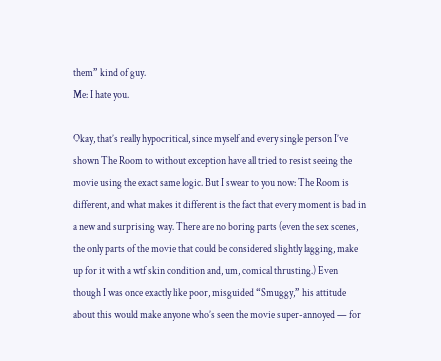them” kind of guy.
Me: I hate you.

Okay, that’s really hypocritical, since myself and every single person I’ve shown The Room to without exception have all tried to resist seeing the movie using the exact same logic. But I swear to you now: The Room is different, and what makes it different is the fact that every moment is bad in a new and surprising way. There are no boring parts (even the sex scenes, the only parts of the movie that could be considered slightly lagging, make up for it with a wtf skin condition and, um, comical thrusting.) Even though I was once exactly like poor, misguided “Smuggy,” his attitude about this would make anyone who’s seen the movie super-annoyed — for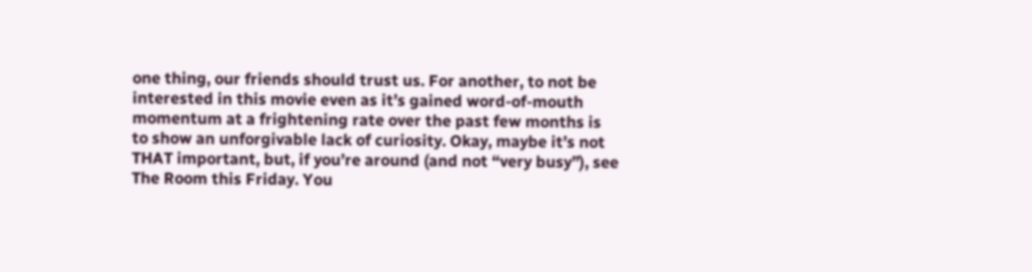one thing, our friends should trust us. For another, to not be interested in this movie even as it’s gained word-of-mouth momentum at a frightening rate over the past few months is to show an unforgivable lack of curiosity. Okay, maybe it’s not THAT important, but, if you’re around (and not “very busy”), see The Room this Friday. You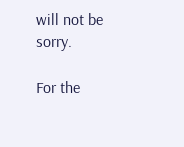will not be sorry.

For the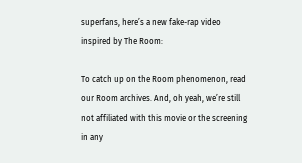superfans, here’s a new fake-rap video inspired by The Room:

To catch up on the Room phenomenon, read our Room archives. And, oh yeah, we’re still not affiliated with this movie or the screening in any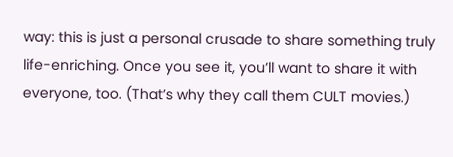way: this is just a personal crusade to share something truly life-enriching. Once you see it, you’ll want to share it with everyone, too. (That’s why they call them CULT movies.)